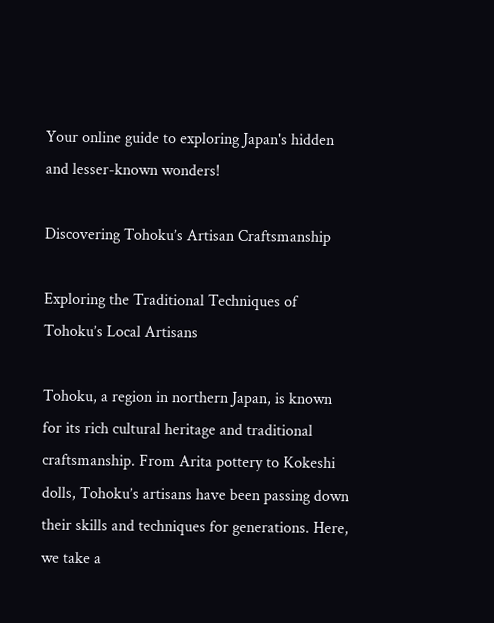Your online guide to exploring Japan's hidden and lesser-known wonders!

Discovering Tohoku’s Artisan Craftsmanship

Exploring the Traditional Techniques of Tohoku’s Local Artisans

Tohoku, a region in northern Japan, is known for its rich cultural heritage and traditional craftsmanship. From Arita pottery to Kokeshi dolls, Tohoku’s artisans have been passing down their skills and techniques for generations. Here, we take a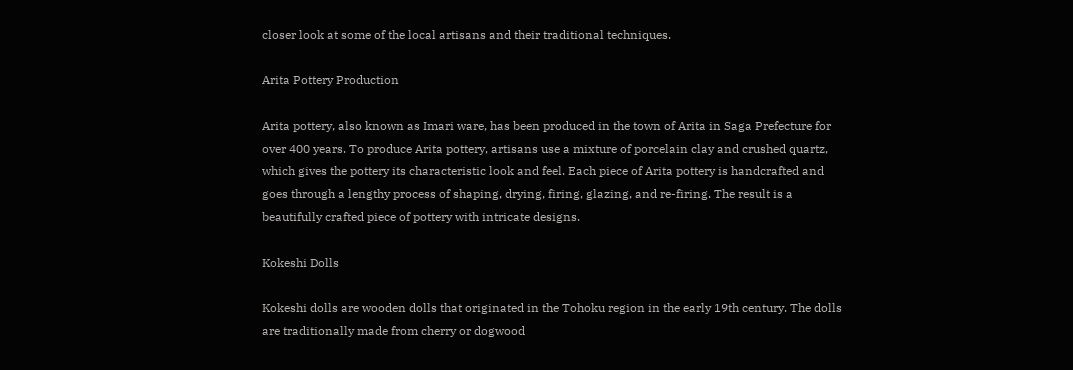closer look at some of the local artisans and their traditional techniques.

Arita Pottery Production

Arita pottery, also known as Imari ware, has been produced in the town of Arita in Saga Prefecture for over 400 years. To produce Arita pottery, artisans use a mixture of porcelain clay and crushed quartz, which gives the pottery its characteristic look and feel. Each piece of Arita pottery is handcrafted and goes through a lengthy process of shaping, drying, firing, glazing, and re-firing. The result is a beautifully crafted piece of pottery with intricate designs.

Kokeshi Dolls

Kokeshi dolls are wooden dolls that originated in the Tohoku region in the early 19th century. The dolls are traditionally made from cherry or dogwood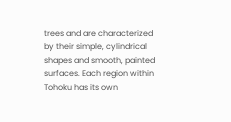trees and are characterized by their simple, cylindrical shapes and smooth, painted surfaces. Each region within Tohoku has its own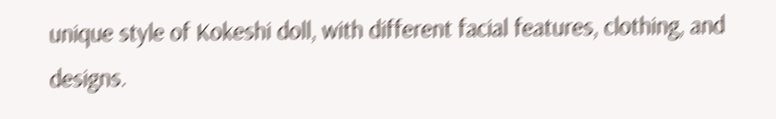unique style of Kokeshi doll, with different facial features, clothing, and designs.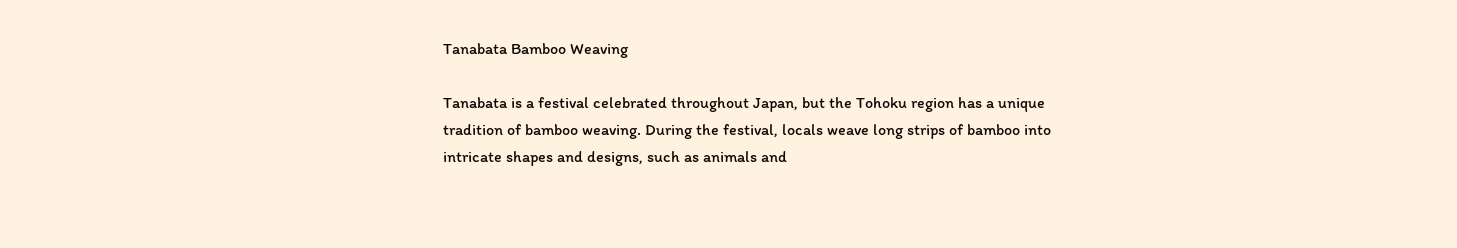Tanabata Bamboo Weaving

Tanabata is a festival celebrated throughout Japan, but the Tohoku region has a unique tradition of bamboo weaving. During the festival, locals weave long strips of bamboo into intricate shapes and designs, such as animals and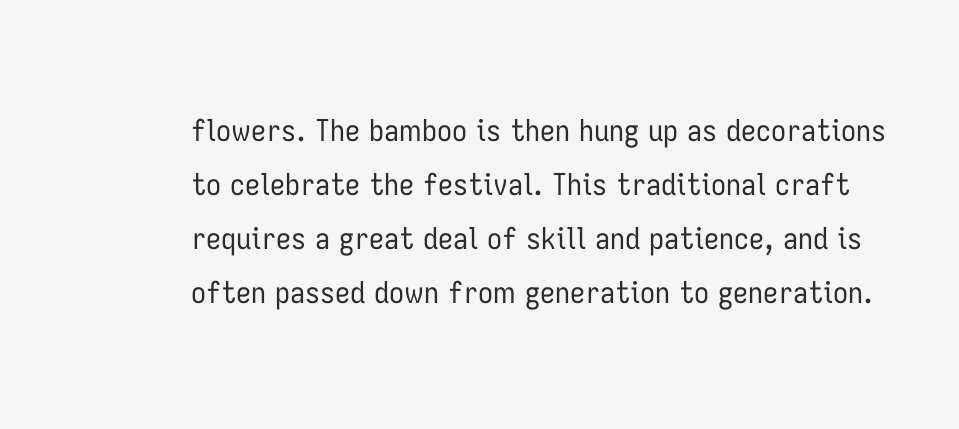flowers. The bamboo is then hung up as decorations to celebrate the festival. This traditional craft requires a great deal of skill and patience, and is often passed down from generation to generation.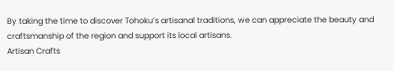By taking the time to discover Tohoku’s artisanal traditions, we can appreciate the beauty and craftsmanship of the region and support its local artisans.
Artisan Crafts